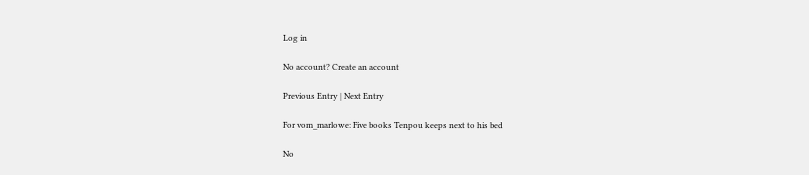Log in

No account? Create an account

Previous Entry | Next Entry

For vom_marlowe: Five books Tenpou keeps next to his bed

No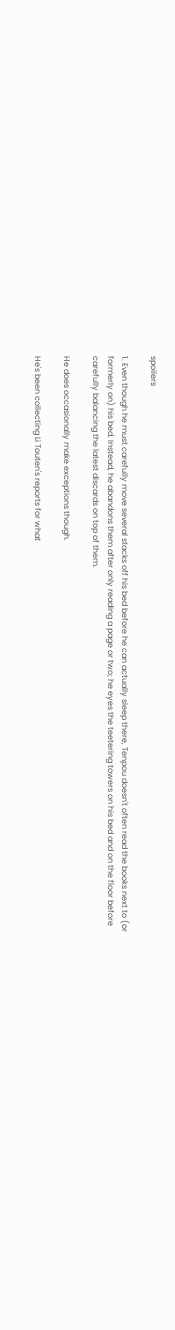spoilers

1. Even though he must carefully move several stacks off his bed before he can actually sleep there, Tenpou doesn't often read the books next to (or formerly on) his bed. Instead, he abandons them after only reading a page or two; he eyes the teetering towers on his bed and on the floor before carefully balancing the latest discards on top of them.

He does occasionally make exceptions though.

He's been collecting Li Touten's reports for what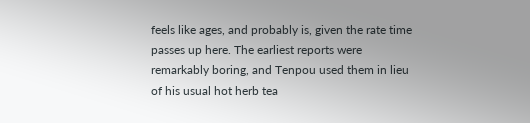feels like ages, and probably is, given the rate time passes up here. The earliest reports were remarkably boring, and Tenpou used them in lieu of his usual hot herb tea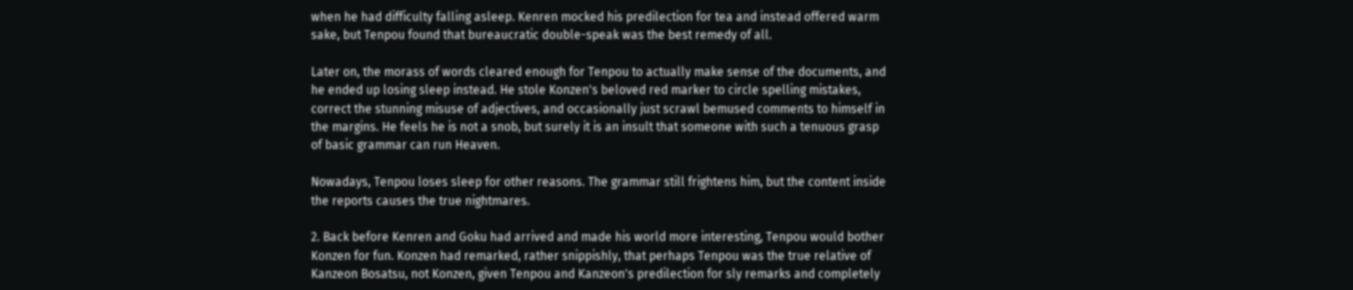when he had difficulty falling asleep. Kenren mocked his predilection for tea and instead offered warm sake, but Tenpou found that bureaucratic double-speak was the best remedy of all.

Later on, the morass of words cleared enough for Tenpou to actually make sense of the documents, and he ended up losing sleep instead. He stole Konzen's beloved red marker to circle spelling mistakes, correct the stunning misuse of adjectives, and occasionally just scrawl bemused comments to himself in the margins. He feels he is not a snob, but surely it is an insult that someone with such a tenuous grasp of basic grammar can run Heaven.

Nowadays, Tenpou loses sleep for other reasons. The grammar still frightens him, but the content inside the reports causes the true nightmares.

2. Back before Kenren and Goku had arrived and made his world more interesting, Tenpou would bother Konzen for fun. Konzen had remarked, rather snippishly, that perhaps Tenpou was the true relative of Kanzeon Bosatsu, not Konzen, given Tenpou and Kanzeon's predilection for sly remarks and completely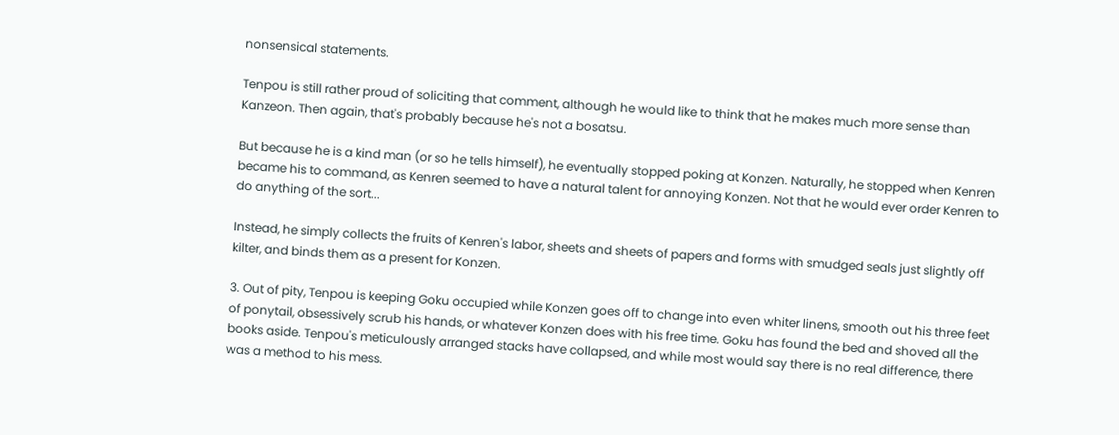nonsensical statements.

Tenpou is still rather proud of soliciting that comment, although he would like to think that he makes much more sense than Kanzeon. Then again, that's probably because he's not a bosatsu.

But because he is a kind man (or so he tells himself), he eventually stopped poking at Konzen. Naturally, he stopped when Kenren became his to command, as Kenren seemed to have a natural talent for annoying Konzen. Not that he would ever order Kenren to do anything of the sort...

Instead, he simply collects the fruits of Kenren's labor, sheets and sheets of papers and forms with smudged seals just slightly off kilter, and binds them as a present for Konzen.

3. Out of pity, Tenpou is keeping Goku occupied while Konzen goes off to change into even whiter linens, smooth out his three feet of ponytail, obsessively scrub his hands, or whatever Konzen does with his free time. Goku has found the bed and shoved all the books aside. Tenpou's meticulously arranged stacks have collapsed, and while most would say there is no real difference, there was a method to his mess.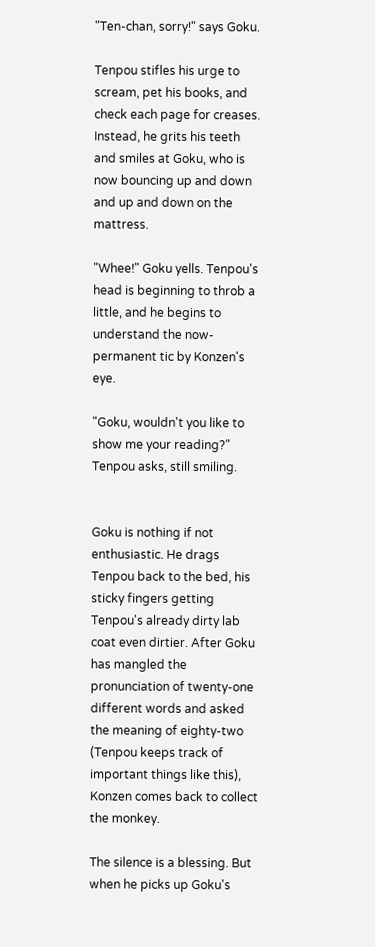"Ten-chan, sorry!" says Goku.

Tenpou stifles his urge to scream, pet his books, and check each page for creases. Instead, he grits his teeth and smiles at Goku, who is now bouncing up and down and up and down on the mattress.

"Whee!" Goku yells. Tenpou's head is beginning to throb a little, and he begins to understand the now-permanent tic by Konzen's eye.

"Goku, wouldn't you like to show me your reading?" Tenpou asks, still smiling.


Goku is nothing if not enthusiastic. He drags Tenpou back to the bed, his sticky fingers getting Tenpou's already dirty lab coat even dirtier. After Goku has mangled the pronunciation of twenty-one different words and asked the meaning of eighty-two (Tenpou keeps track of important things like this), Konzen comes back to collect the monkey.

The silence is a blessing. But when he picks up Goku's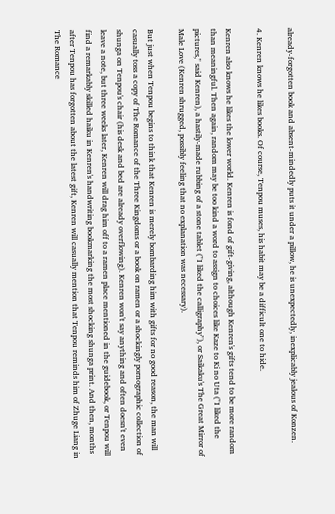already-forgotten book and absent-mindedly puts it under a pillow, he is unexpectedly, inexplicably jealous of Konzen.

4. Kenren knows he likes books. Of course, Tenpou muses, his habit may be a difficult one to hide.

Kenren also knows he likes the lower world. Kenren is fond of gift-giving, although Kenren's gifts tend to be more random than meaningful. Then again, random may be too kind a word to assign to choices like Kaze to Ki no Uta ("I liked the pictures," said Kenren), a hastily-made rubbing of a stone tablet ("I liked the calligraphy"), or Saikaku's The Great Mirror of Male Love (Kenren shrugged, possibly feeling that no explanation was necessary).

But just when Tenpou begins to think that Kenren is merely bombarding him with gifts for no good reason, the man will casually toss a copy of The Romance of the Three Kingdoms or a book on ramen or a shockingly pornographic collection of shunga on Tenpou's chair (his desk and bed are already overflowing). Kenren won't say anything and often doesn't even leave a note, but three weeks later, Kenren will drag him off to a ramen place mentioned in the guidebook, or Tenpou will find a remarkably skilled haiku in Kenren's handwriting bookmarking the most shocking shunga print. And then, months after Tenpou has forgotten about the latest gift, Kenren will casually mention that Tenpou reminds him of Zhuge Liang in The Romance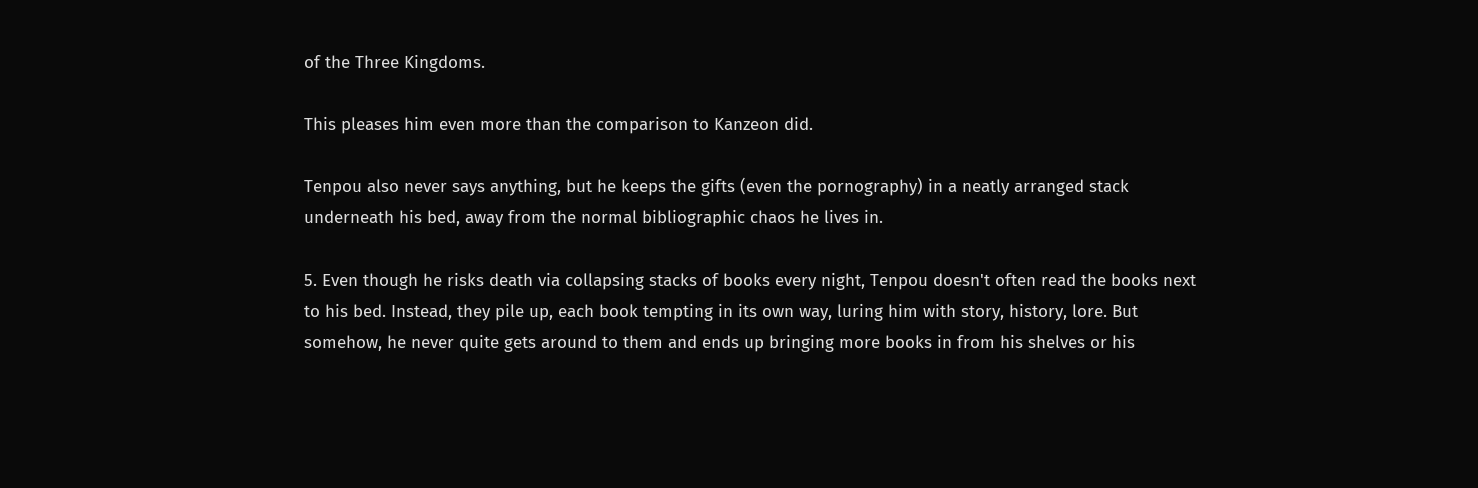of the Three Kingdoms.

This pleases him even more than the comparison to Kanzeon did.

Tenpou also never says anything, but he keeps the gifts (even the pornography) in a neatly arranged stack underneath his bed, away from the normal bibliographic chaos he lives in.

5. Even though he risks death via collapsing stacks of books every night, Tenpou doesn't often read the books next to his bed. Instead, they pile up, each book tempting in its own way, luring him with story, history, lore. But somehow, he never quite gets around to them and ends up bringing more books in from his shelves or his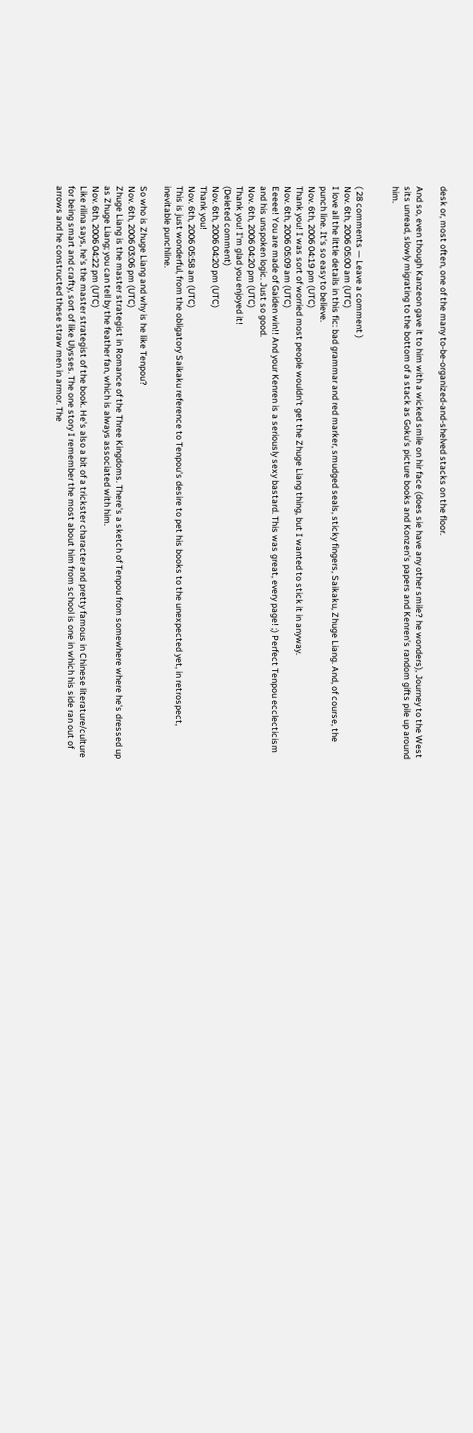desk or, most often, one of the many to-be-organized-and-shelved stacks on the floor.

And so, even though Kanzeon gave it to him with a wicked smile on hir face (does sie have any other smile? he wonders), Journey to the West sits unread, slowly migrating to the bottom of a stack as Goku's picture books and Konzen's papers and Kenren's random gifts pile up around him.


( 28 comments — Leave a comment )
Nov. 6th, 2006 05:00 am (UTC)
I love all the little details in this fic: bad grammar and red marker, smudged seals, sticky fingers, Saikaku, Zhuge Liang. And, of course, the punch line. It's so easy to believe.
Nov. 6th, 2006 04:19 pm (UTC)
Thank you! I was sort of worried most people wouldn't get the Zhuge Liang thing, but I wanted to stick it in anyway.
Nov. 6th, 2006 05:09 am (UTC)
Eeeee! You are made of Gaiden win!! And your Kenren is a seriously sexy bastard. This was great, every page! ;) Perfect Tenpou ecclecticism and his unspoken logic. Just so good.
Nov. 6th, 2006 04:20 pm (UTC)
Thank you! I'm glad you enjoyed it!
(Deleted comment)
Nov. 6th, 2006 04:20 pm (UTC)
Thank you!
Nov. 6th, 2006 05:58 am (UTC)
This is just wonderful, from the obligatory Saikaku reference to Tenpou's desire to pet his books to the unexpected yet, in retrospect, inevitable punchline.

So who is Zhuge Liang and why is he like Tenpou?
Nov. 6th, 2006 03:06 pm (UTC)
Zhuge Liang is the master strategist in Romance of the Three Kingdoms. There's a sketch of Tenpou from somewhere where he's dressed up as Zhuge Liang; you can tell by the feather fan, which is always associated with him.
Nov. 6th, 2006 04:22 pm (UTC)
Like rilina says, he's the master strategist of the book. He's also a bit of a trickster character and pretty famous in Chinese literature/culture for being smart and crafty, sort of like Ulysses. The one story I remember the most about him from school is one in which his side ran out of arrows and he constructed these straw men in armor. The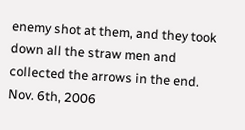enemy shot at them, and they took down all the straw men and collected the arrows in the end.
Nov. 6th, 2006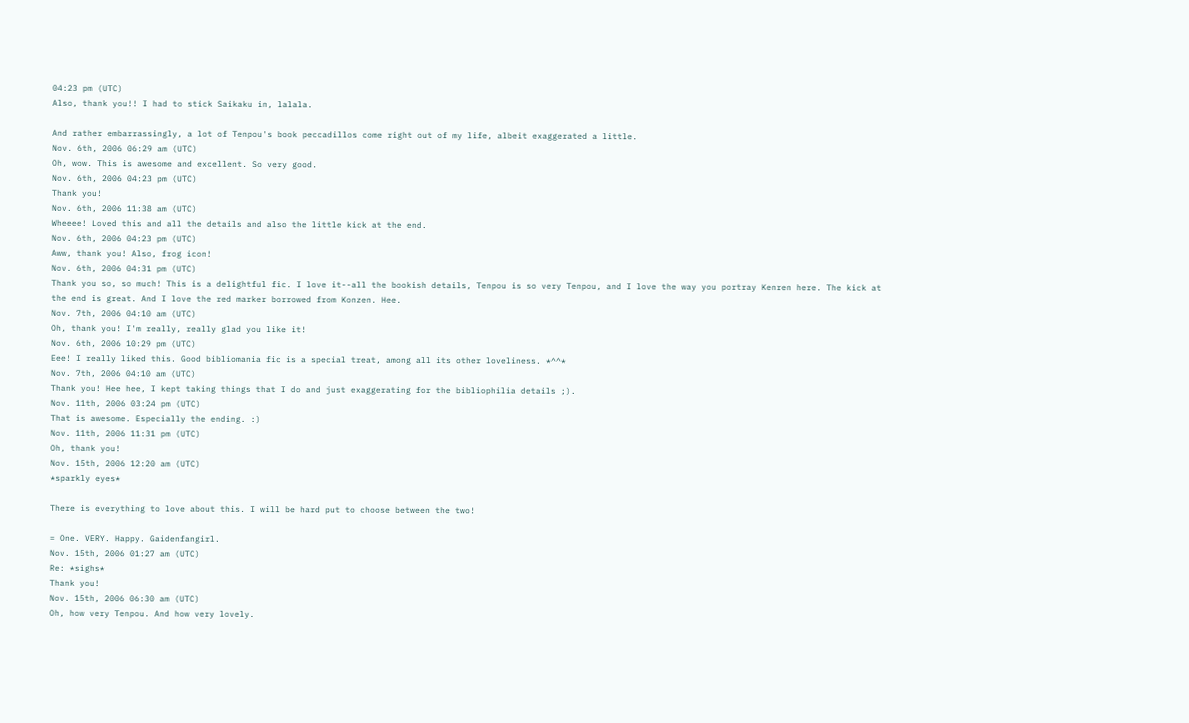04:23 pm (UTC)
Also, thank you!! I had to stick Saikaku in, lalala.

And rather embarrassingly, a lot of Tenpou's book peccadillos come right out of my life, albeit exaggerated a little.
Nov. 6th, 2006 06:29 am (UTC)
Oh, wow. This is awesome and excellent. So very good.
Nov. 6th, 2006 04:23 pm (UTC)
Thank you!
Nov. 6th, 2006 11:38 am (UTC)
Wheeee! Loved this and all the details and also the little kick at the end.
Nov. 6th, 2006 04:23 pm (UTC)
Aww, thank you! Also, frog icon!
Nov. 6th, 2006 04:31 pm (UTC)
Thank you so, so much! This is a delightful fic. I love it--all the bookish details, Tenpou is so very Tenpou, and I love the way you portray Kenren here. The kick at the end is great. And I love the red marker borrowed from Konzen. Hee.
Nov. 7th, 2006 04:10 am (UTC)
Oh, thank you! I'm really, really glad you like it!
Nov. 6th, 2006 10:29 pm (UTC)
Eee! I really liked this. Good bibliomania fic is a special treat, among all its other loveliness. *^^*
Nov. 7th, 2006 04:10 am (UTC)
Thank you! Hee hee, I kept taking things that I do and just exaggerating for the bibliophilia details ;).
Nov. 11th, 2006 03:24 pm (UTC)
That is awesome. Especially the ending. :)
Nov. 11th, 2006 11:31 pm (UTC)
Oh, thank you!
Nov. 15th, 2006 12:20 am (UTC)
*sparkly eyes*

There is everything to love about this. I will be hard put to choose between the two!

= One. VERY. Happy. Gaidenfangirl.
Nov. 15th, 2006 01:27 am (UTC)
Re: *sighs*
Thank you!
Nov. 15th, 2006 06:30 am (UTC)
Oh, how very Tenpou. And how very lovely.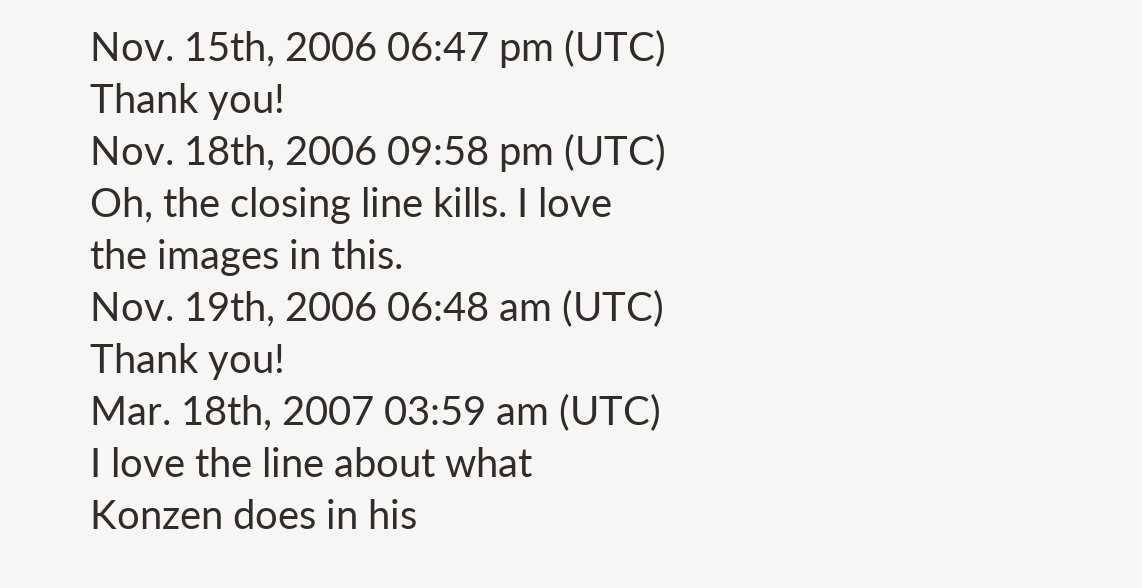Nov. 15th, 2006 06:47 pm (UTC)
Thank you!
Nov. 18th, 2006 09:58 pm (UTC)
Oh, the closing line kills. I love the images in this.
Nov. 19th, 2006 06:48 am (UTC)
Thank you!
Mar. 18th, 2007 03:59 am (UTC)
I love the line about what Konzen does in his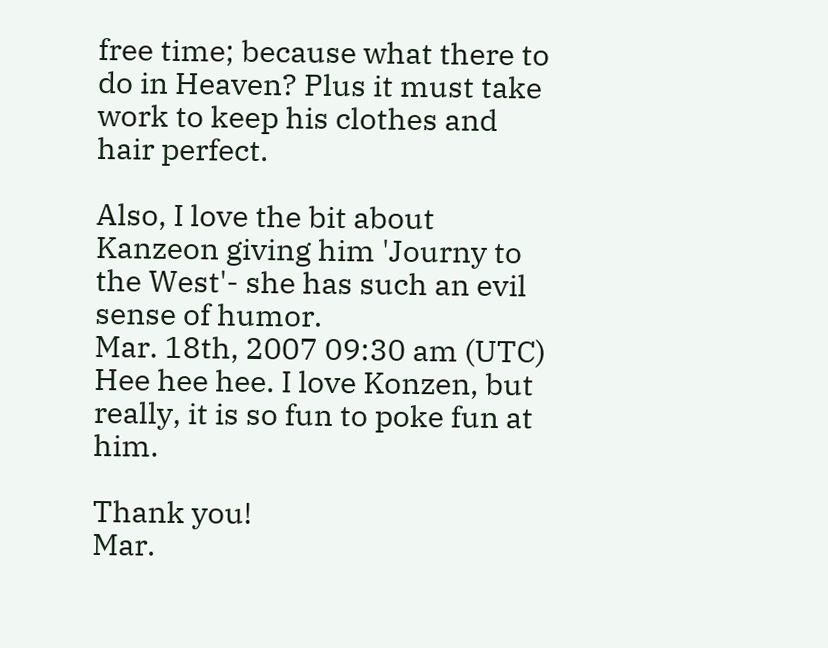free time; because what there to do in Heaven? Plus it must take work to keep his clothes and hair perfect.

Also, I love the bit about Kanzeon giving him 'Journy to the West'- she has such an evil sense of humor.
Mar. 18th, 2007 09:30 am (UTC)
Hee hee hee. I love Konzen, but really, it is so fun to poke fun at him.

Thank you!
Mar.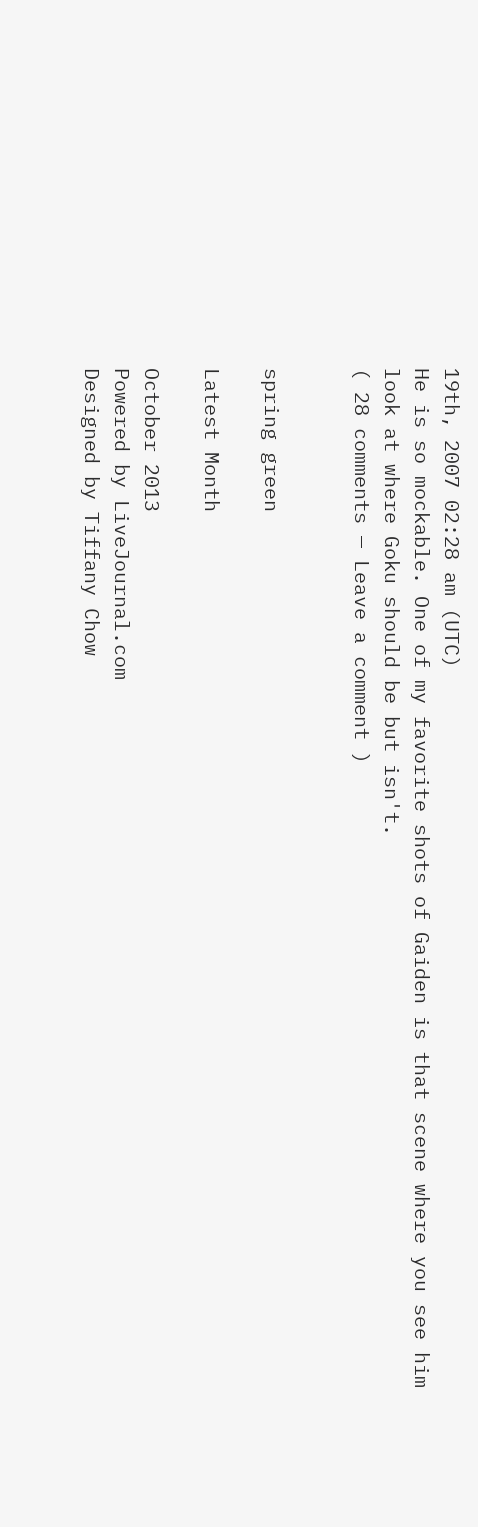19th, 2007 02:28 am (UTC)
He is so mockable. One of my favorite shots of Gaiden is that scene where you see him look at where Goku should be but isn't.
( 28 comments — Leave a comment )


spring green

Latest Month

October 2013
Powered by LiveJournal.com
Designed by Tiffany Chow